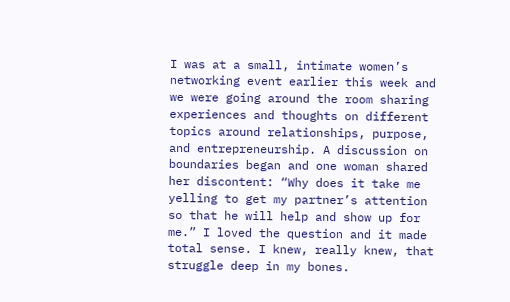I was at a small, intimate women’s networking event earlier this week and we were going around the room sharing experiences and thoughts on different topics around relationships, purpose, and entrepreneurship. A discussion on boundaries began and one woman shared her discontent: “Why does it take me yelling to get my partner’s attention so that he will help and show up for me.” I loved the question and it made total sense. I knew, really knew, that struggle deep in my bones.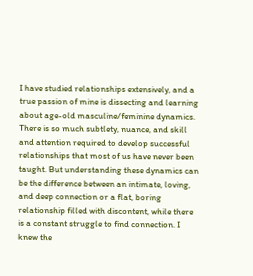I have studied relationships extensively, and a true passion of mine is dissecting and learning about age-old masculine/feminine dynamics. There is so much subtlety, nuance, and skill and attention required to develop successful relationships that most of us have never been taught. But understanding these dynamics can be the difference between an intimate, loving, and deep connection or a flat, boring relationship filled with discontent, while there is a constant struggle to find connection. I knew the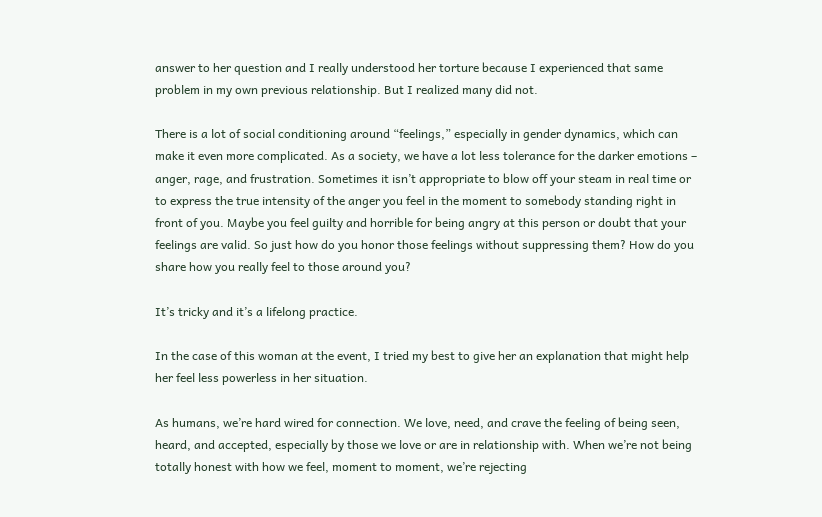answer to her question and I really understood her torture because I experienced that same problem in my own previous relationship. But I realized many did not.

There is a lot of social conditioning around “feelings,” especially in gender dynamics, which can make it even more complicated. As a society, we have a lot less tolerance for the darker emotions – anger, rage, and frustration. Sometimes it isn’t appropriate to blow off your steam in real time or to express the true intensity of the anger you feel in the moment to somebody standing right in front of you. Maybe you feel guilty and horrible for being angry at this person or doubt that your feelings are valid. So just how do you honor those feelings without suppressing them? How do you share how you really feel to those around you?

It’s tricky and it’s a lifelong practice.

In the case of this woman at the event, I tried my best to give her an explanation that might help her feel less powerless in her situation.

As humans, we’re hard wired for connection. We love, need, and crave the feeling of being seen, heard, and accepted, especially by those we love or are in relationship with. When we’re not being totally honest with how we feel, moment to moment, we’re rejecting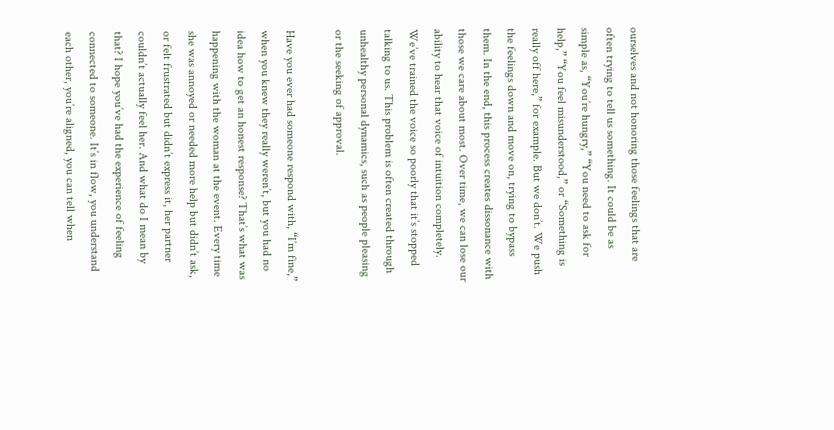ourselves and not honoring those feelings that are often trying to tell us something. It could be as simple as, “You’re hungry,” “You need to ask for help,” “You feel misunderstood,” or “Something is really off here,” for example. But we don’t. We push the feelings down and move on, trying to bypass them. In the end, this process creates dissonance with those we care about most. Over time, we can lose our ability to hear that voice of intuition completely. We’ve trained the voice so poorly that it’s stopped talking to us. This problem is often created through unhealthy personal dynamics, such as people pleasing or the seeking of approval.

Have you ever had someone respond with, “I’m fine,” when you knew they really weren’t, but you had no idea how to get an honest response? That’s what was happening with the woman at the event. Every time she was annoyed or needed more help but didn’t ask, or felt frustrated but didn’t express it, her partner couldn’t actually feel her. And what do I mean by that? I hope you’ve had the experience of feeling connected to someone. It’s in flow, you understand each other, you’re aligned, you can tell when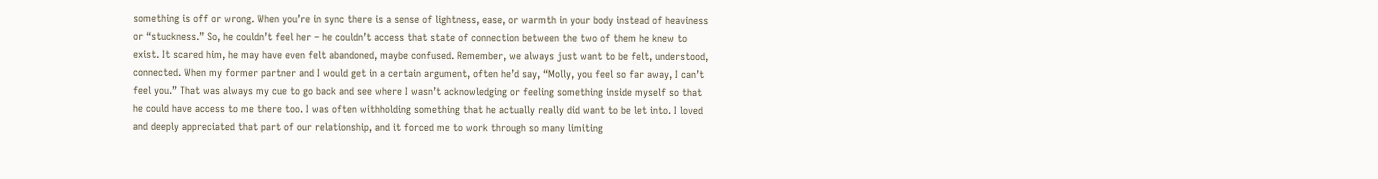something is off or wrong. When you’re in sync there is a sense of lightness, ease, or warmth in your body instead of heaviness or “stuckness.” So, he couldn’t feel her – he couldn’t access that state of connection between the two of them he knew to exist. It scared him, he may have even felt abandoned, maybe confused. Remember, we always just want to be felt, understood, connected. When my former partner and I would get in a certain argument, often he’d say, “Molly, you feel so far away, I can’t feel you.” That was always my cue to go back and see where I wasn’t acknowledging or feeling something inside myself so that he could have access to me there too. I was often withholding something that he actually really did want to be let into. I loved and deeply appreciated that part of our relationship, and it forced me to work through so many limiting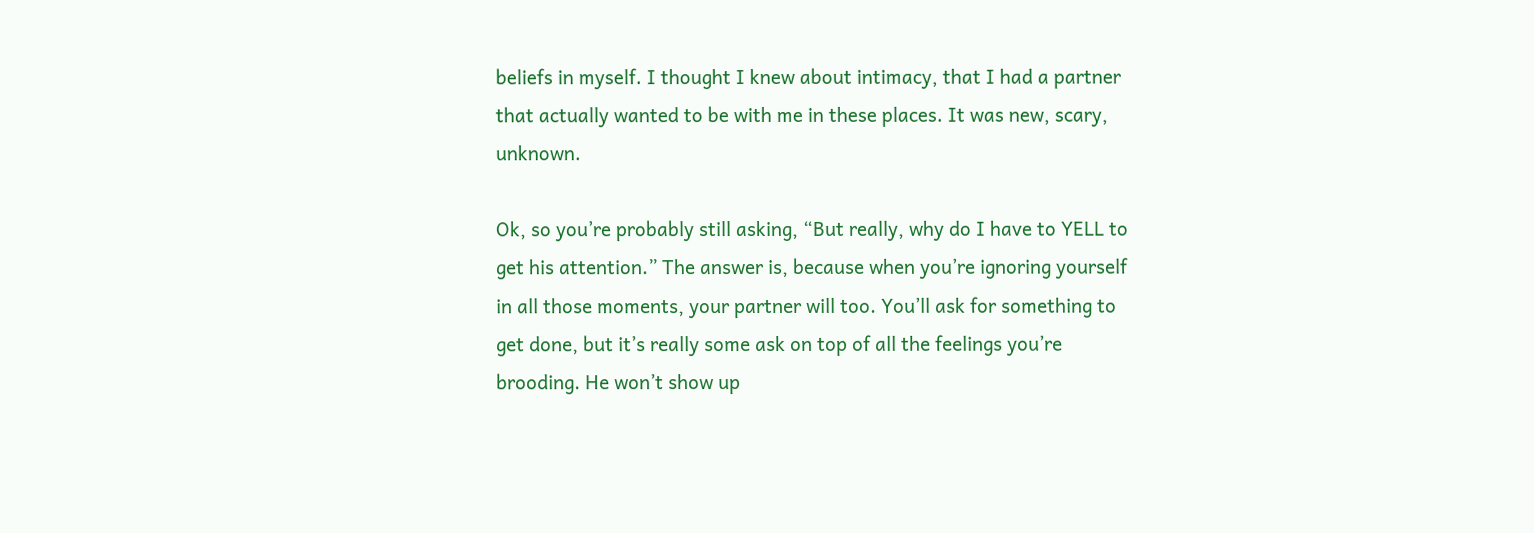beliefs in myself. I thought I knew about intimacy, that I had a partner that actually wanted to be with me in these places. It was new, scary, unknown.

Ok, so you’re probably still asking, “But really, why do I have to YELL to get his attention.” The answer is, because when you’re ignoring yourself in all those moments, your partner will too. You’ll ask for something to get done, but it’s really some ask on top of all the feelings you’re brooding. He won’t show up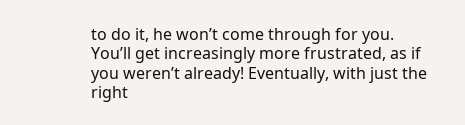to do it, he won’t come through for you. You’ll get increasingly more frustrated, as if you weren’t already! Eventually, with just the right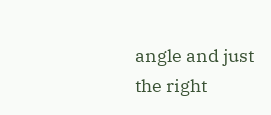angle and just the right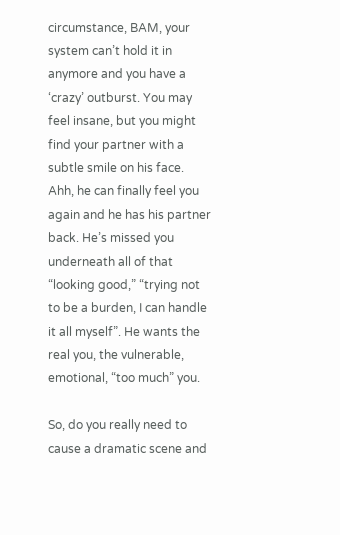circumstance, BAM, your system can’t hold it in anymore and you have a ‘crazy’ outburst. You may feel insane, but you might find your partner with a subtle smile on his face. Ahh, he can finally feel you again and he has his partner back. He’s missed you underneath all of that “looking good,” “trying not to be a burden, I can handle it all myself”. He wants the real you, the vulnerable, emotional, “too much” you.

So, do you really need to cause a dramatic scene and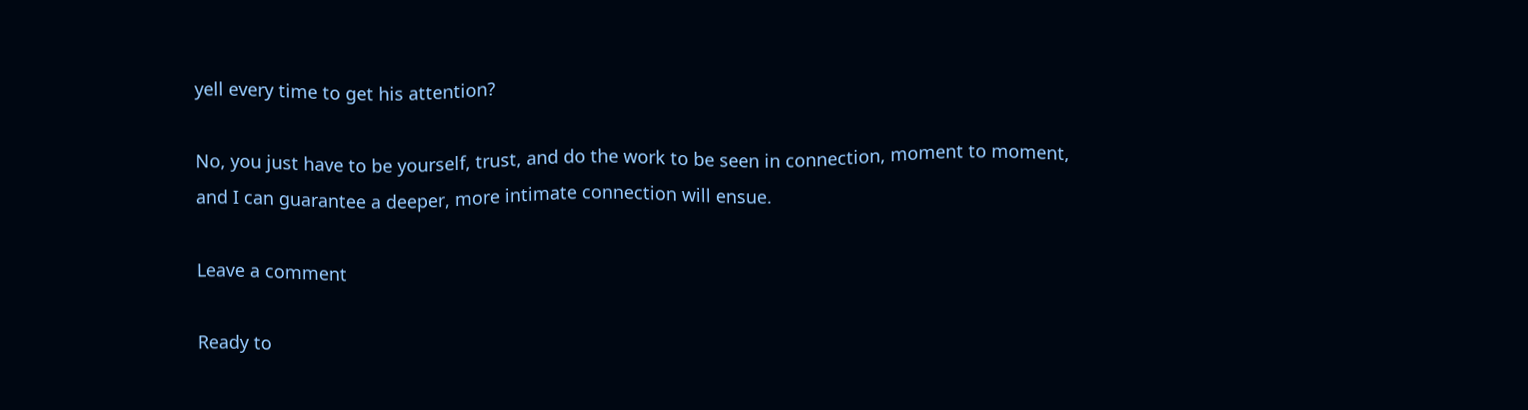yell every time to get his attention?

No, you just have to be yourself, trust, and do the work to be seen in connection, moment to moment, and I can guarantee a deeper, more intimate connection will ensue.

Leave a comment

Ready to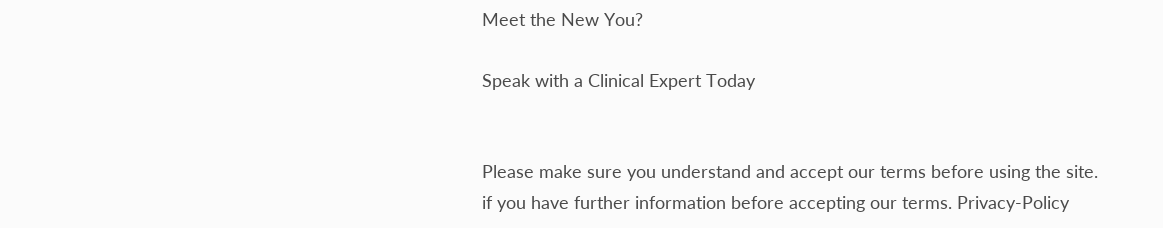Meet the New You?

Speak with a Clinical Expert Today


Please make sure you understand and accept our terms before using the site. if you have further information before accepting our terms. Privacy-Policy